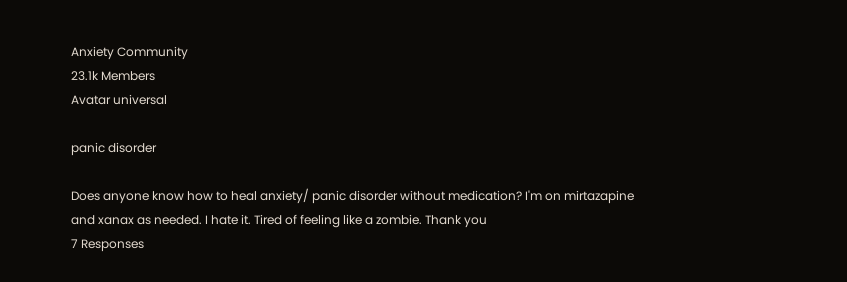Anxiety Community
23.1k Members
Avatar universal

panic disorder

Does anyone know how to heal anxiety/ panic disorder without medication? I'm on mirtazapine and xanax as needed. I hate it. Tired of feeling like a zombie. Thank you
7 Responses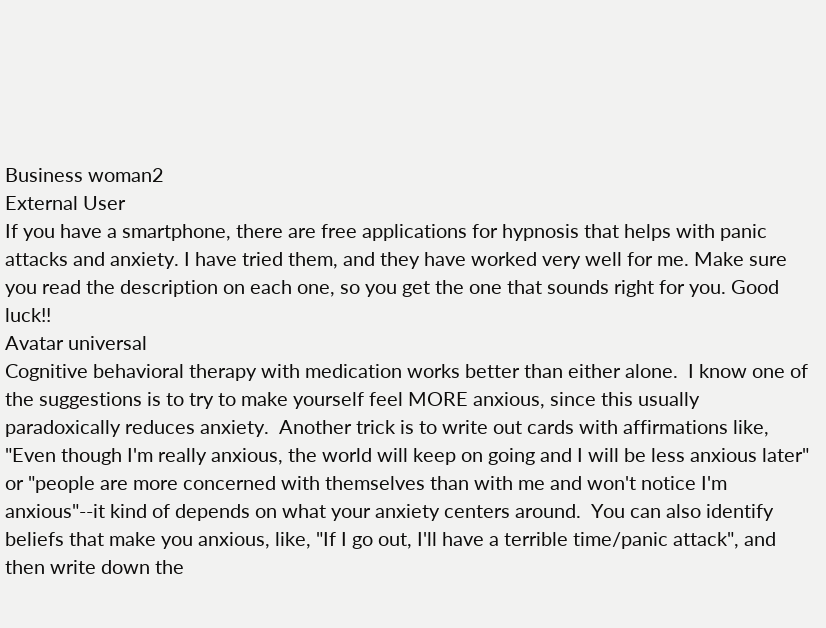Business woman2
External User
If you have a smartphone, there are free applications for hypnosis that helps with panic attacks and anxiety. I have tried them, and they have worked very well for me. Make sure you read the description on each one, so you get the one that sounds right for you. Good luck!!
Avatar universal
Cognitive behavioral therapy with medication works better than either alone.  I know one of the suggestions is to try to make yourself feel MORE anxious, since this usually paradoxically reduces anxiety.  Another trick is to write out cards with affirmations like, "Even though I'm really anxious, the world will keep on going and I will be less anxious later" or "people are more concerned with themselves than with me and won't notice I'm anxious"--it kind of depends on what your anxiety centers around.  You can also identify beliefs that make you anxious, like, "If I go out, I'll have a terrible time/panic attack", and then write down the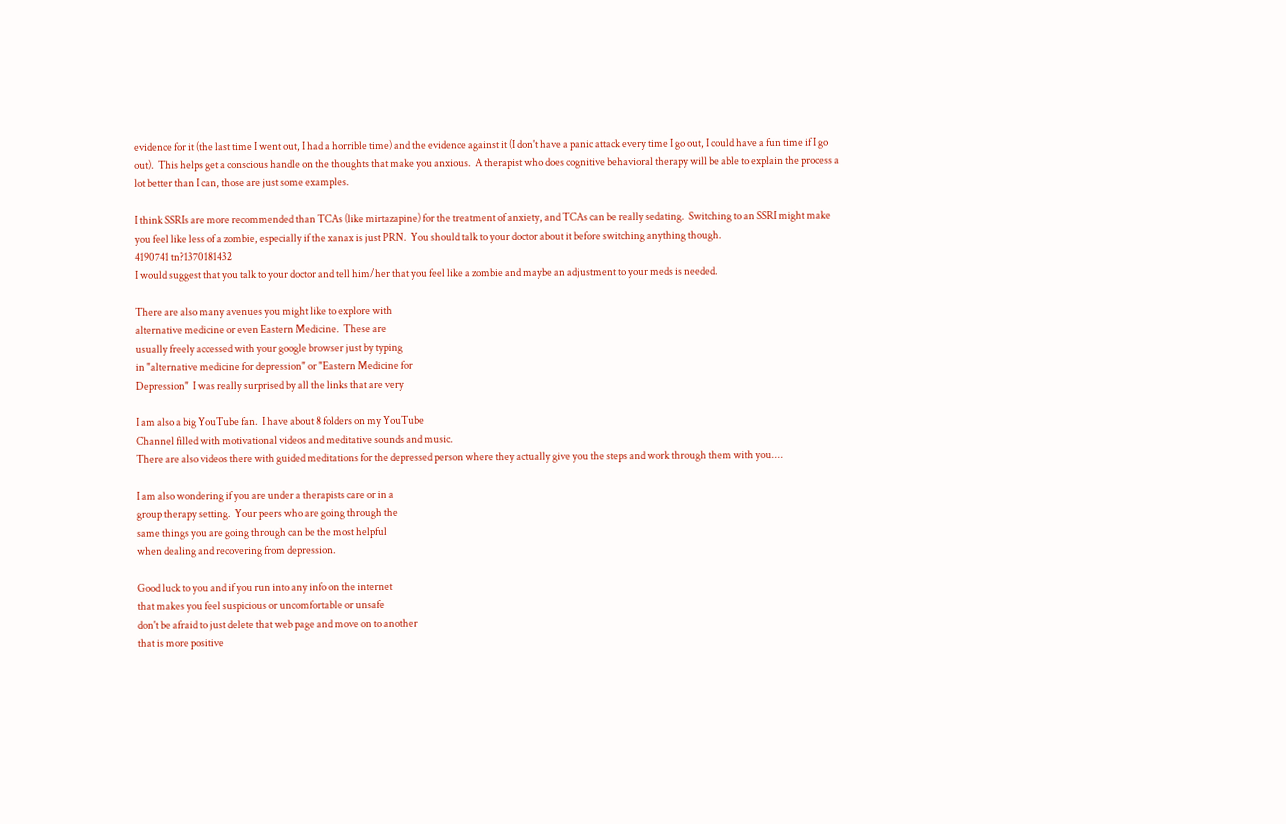evidence for it (the last time I went out, I had a horrible time) and the evidence against it (I don't have a panic attack every time I go out, I could have a fun time if I go out).  This helps get a conscious handle on the thoughts that make you anxious.  A therapist who does cognitive behavioral therapy will be able to explain the process a lot better than I can, those are just some examples.

I think SSRIs are more recommended than TCAs (like mirtazapine) for the treatment of anxiety, and TCAs can be really sedating.  Switching to an SSRI might make you feel like less of a zombie, especially if the xanax is just PRN.  You should talk to your doctor about it before switching anything though.
4190741 tn?1370181432
I would suggest that you talk to your doctor and tell him/her that you feel like a zombie and maybe an adjustment to your meds is needed.

There are also many avenues you might like to explore with
alternative medicine or even Eastern Medicine.  These are
usually freely accessed with your google browser just by typing
in "alternative medicine for depression" or "Eastern Medicine for
Depression"  I was really surprised by all the links that are very

I am also a big YouTube fan.  I have about 8 folders on my YouTube
Channel filled with motivational videos and meditative sounds and music.
There are also videos there with guided meditations for the depressed person where they actually give you the steps and work through them with you....

I am also wondering if you are under a therapists care or in a
group therapy setting.  Your peers who are going through the
same things you are going through can be the most helpful
when dealing and recovering from depression.

Good luck to you and if you run into any info on the internet
that makes you feel suspicious or uncomfortable or unsafe
don't be afraid to just delete that web page and move on to another
that is more positive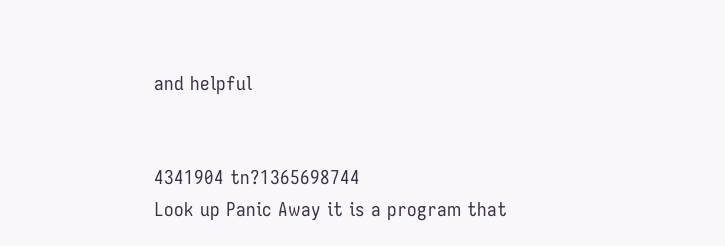and helpful


4341904 tn?1365698744
Look up Panic Away it is a program that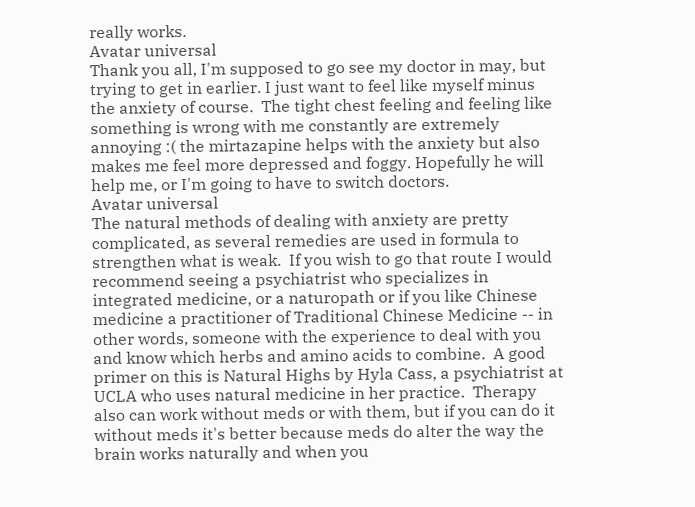really works.
Avatar universal
Thank you all, I'm supposed to go see my doctor in may, but trying to get in earlier. I just want to feel like myself minus the anxiety of course.  The tight chest feeling and feeling like something is wrong with me constantly are extremely annoying :( the mirtazapine helps with the anxiety but also makes me feel more depressed and foggy. Hopefully he will help me, or I'm going to have to switch doctors.
Avatar universal
The natural methods of dealing with anxiety are pretty complicated, as several remedies are used in formula to strengthen what is weak.  If you wish to go that route I would recommend seeing a psychiatrist who specializes in integrated medicine, or a naturopath or if you like Chinese medicine a practitioner of Traditional Chinese Medicine -- in other words, someone with the experience to deal with you and know which herbs and amino acids to combine.  A good primer on this is Natural Highs by Hyla Cass, a psychiatrist at UCLA who uses natural medicine in her practice.  Therapy also can work without meds or with them, but if you can do it without meds it's better because meds do alter the way the brain works naturally and when you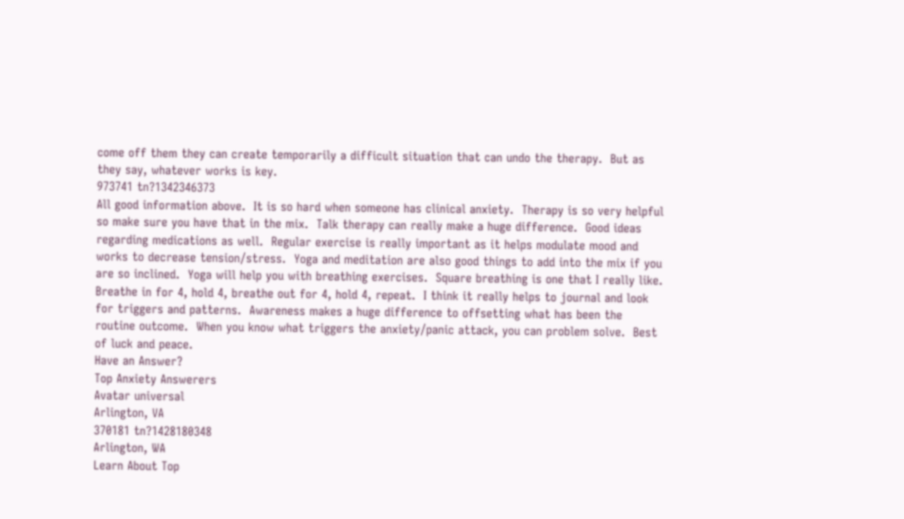come off them they can create temporarily a difficult situation that can undo the therapy.  But as they say, whatever works is key.
973741 tn?1342346373
All good information above.  It is so hard when someone has clinical anxiety.  Therapy is so very helpful so make sure you have that in the mix.  Talk therapy can really make a huge difference.  Good ideas regarding medications as well.  Regular exercise is really important as it helps modulate mood and works to decrease tension/stress.  Yoga and meditation are also good things to add into the mix if you are so inclined.  Yoga will help you with breathing exercises.  Square breathing is one that I really like.  Breathe in for 4, hold 4, breathe out for 4, hold 4, repeat.  I think it really helps to journal and look for triggers and patterns.  Awareness makes a huge difference to offsetting what has been the routine outcome.  When you know what triggers the anxiety/panic attack, you can problem solve.  Best of luck and peace.
Have an Answer?
Top Anxiety Answerers
Avatar universal
Arlington, VA
370181 tn?1428180348
Arlington, WA
Learn About Top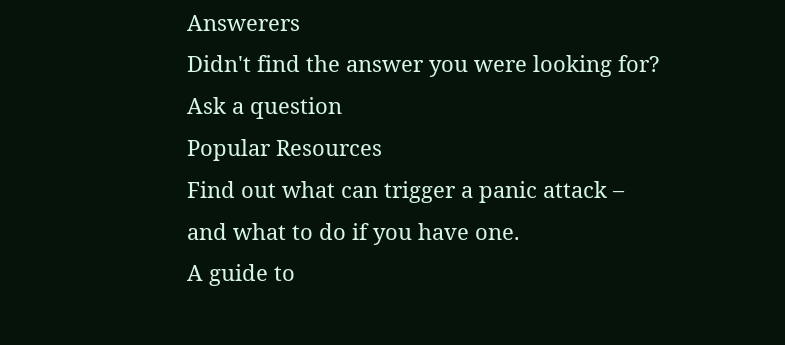Answerers
Didn't find the answer you were looking for?
Ask a question
Popular Resources
Find out what can trigger a panic attack – and what to do if you have one.
A guide to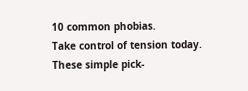10 common phobias.
Take control of tension today.
These simple pick-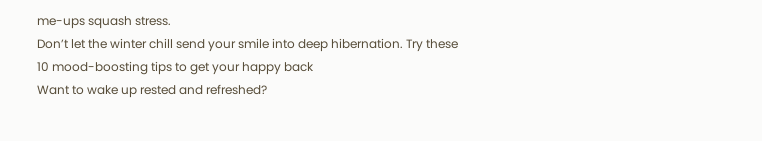me-ups squash stress.
Don’t let the winter chill send your smile into deep hibernation. Try these 10 mood-boosting tips to get your happy back
Want to wake up rested and refreshed?